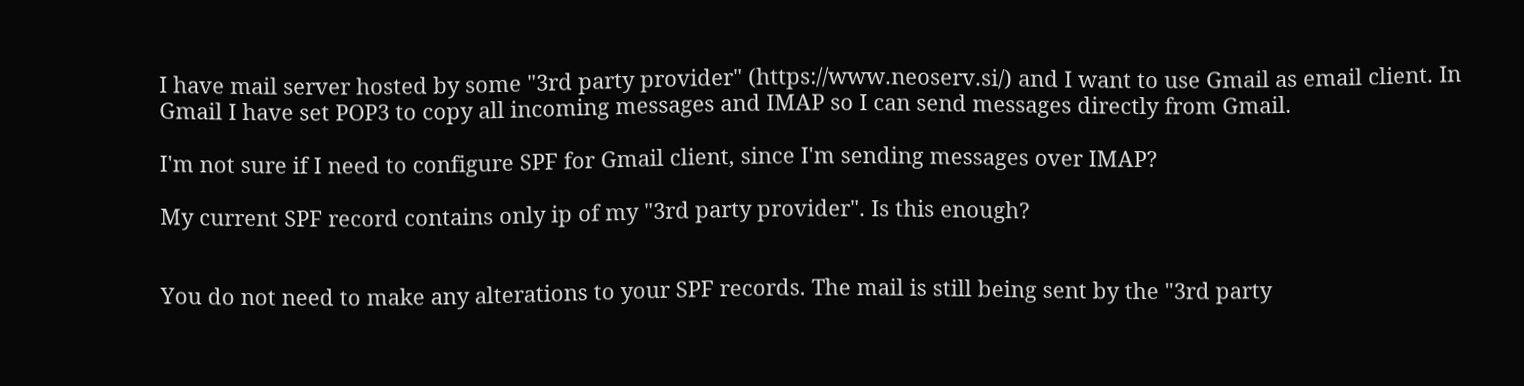I have mail server hosted by some "3rd party provider" (https://www.neoserv.si/) and I want to use Gmail as email client. In Gmail I have set POP3 to copy all incoming messages and IMAP so I can send messages directly from Gmail.

I'm not sure if I need to configure SPF for Gmail client, since I'm sending messages over IMAP?

My current SPF record contains only ip of my "3rd party provider". Is this enough?


You do not need to make any alterations to your SPF records. The mail is still being sent by the "3rd party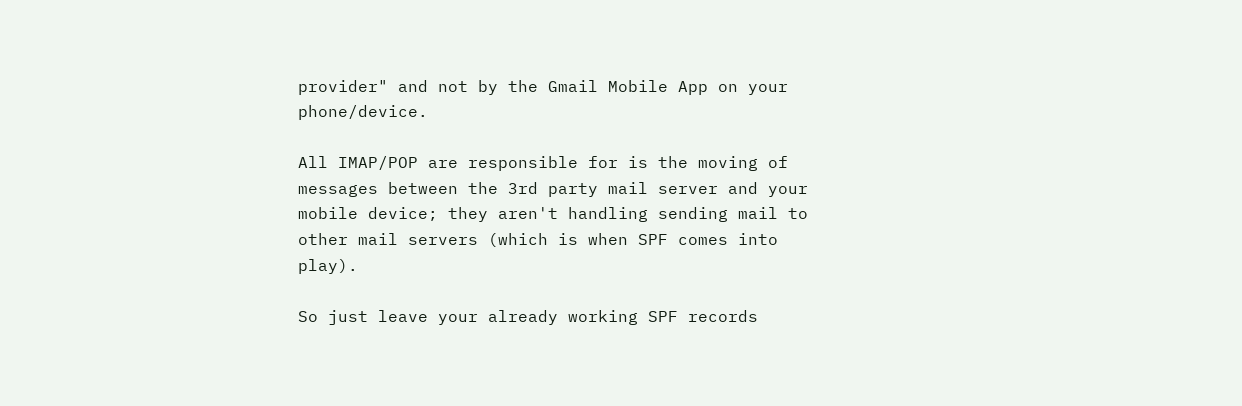provider" and not by the Gmail Mobile App on your phone/device.

All IMAP/POP are responsible for is the moving of messages between the 3rd party mail server and your mobile device; they aren't handling sending mail to other mail servers (which is when SPF comes into play).

So just leave your already working SPF records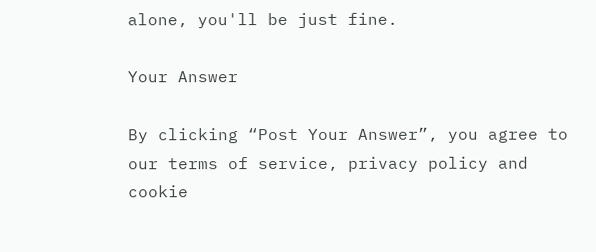alone, you'll be just fine.

Your Answer

By clicking “Post Your Answer”, you agree to our terms of service, privacy policy and cookie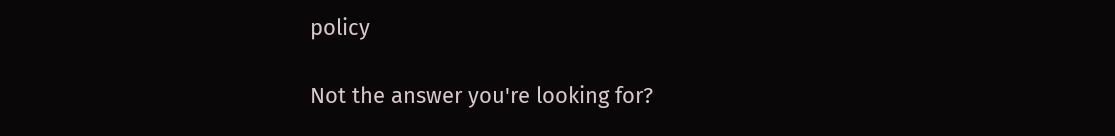policy

Not the answer you're looking for?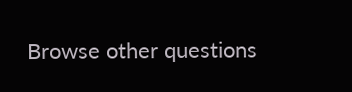Browse other questions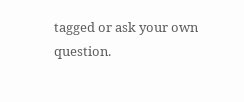tagged or ask your own question.